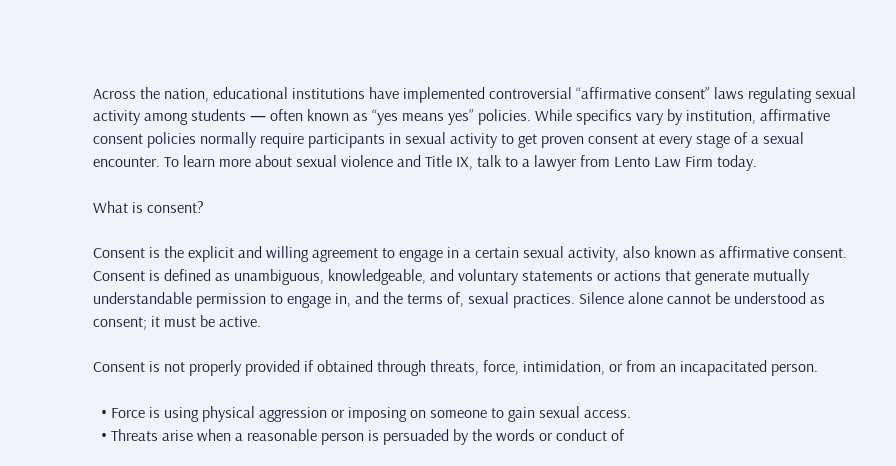Across the nation, educational institutions have implemented controversial “affirmative consent” laws regulating sexual activity among students — often known as “yes means yes” policies. While specifics vary by institution, affirmative consent policies normally require participants in sexual activity to get proven consent at every stage of a sexual encounter. To learn more about sexual violence and Title IX, talk to a lawyer from Lento Law Firm today.

What is consent?

Consent is the explicit and willing agreement to engage in a certain sexual activity, also known as affirmative consent. Consent is defined as unambiguous, knowledgeable, and voluntary statements or actions that generate mutually understandable permission to engage in, and the terms of, sexual practices. Silence alone cannot be understood as consent; it must be active.

Consent is not properly provided if obtained through threats, force, intimidation, or from an incapacitated person.

  • Force is using physical aggression or imposing on someone to gain sexual access.
  • Threats arise when a reasonable person is persuaded by the words or conduct of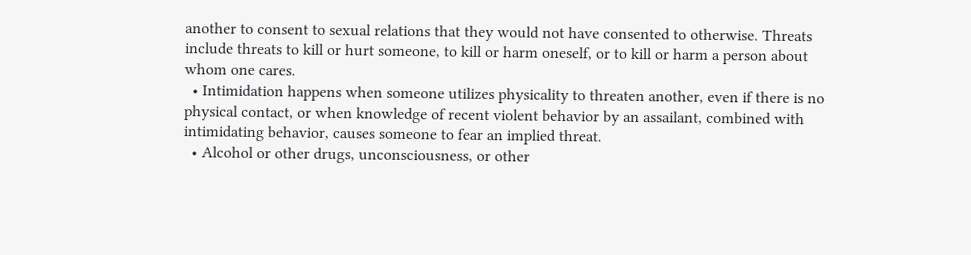another to consent to sexual relations that they would not have consented to otherwise. Threats include threats to kill or hurt someone, to kill or harm oneself, or to kill or harm a person about whom one cares.
  • Intimidation happens when someone utilizes physicality to threaten another, even if there is no physical contact, or when knowledge of recent violent behavior by an assailant, combined with intimidating behavior, causes someone to fear an implied threat.
  • Alcohol or other drugs, unconsciousness, or other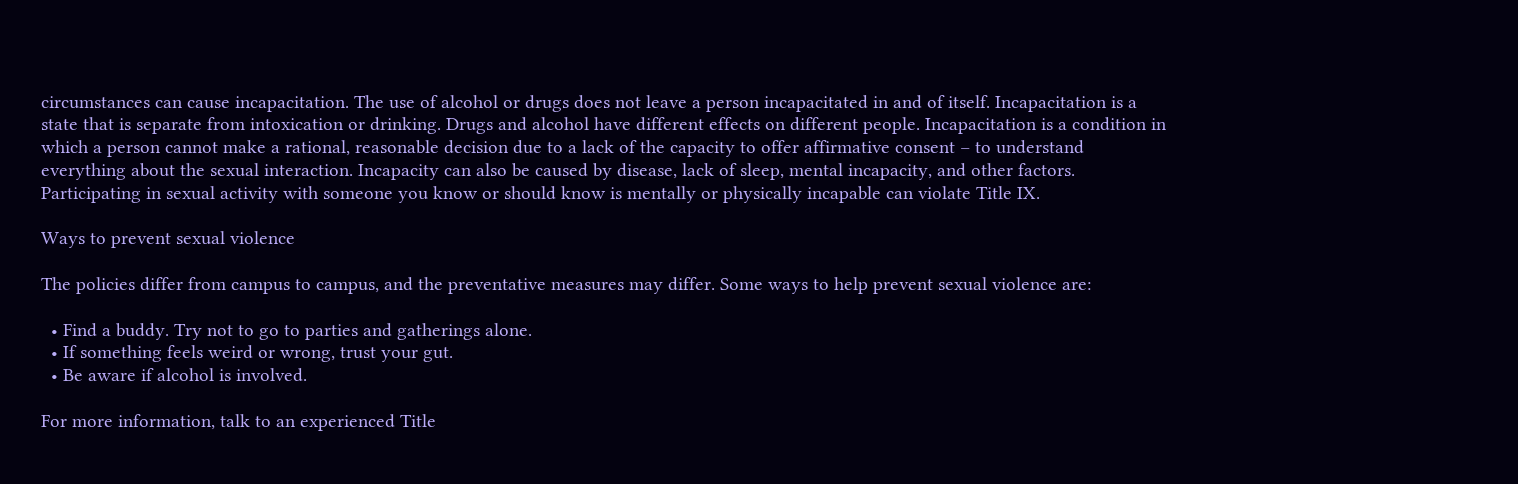circumstances can cause incapacitation. The use of alcohol or drugs does not leave a person incapacitated in and of itself. Incapacitation is a state that is separate from intoxication or drinking. Drugs and alcohol have different effects on different people. Incapacitation is a condition in which a person cannot make a rational, reasonable decision due to a lack of the capacity to offer affirmative consent – to understand everything about the sexual interaction. Incapacity can also be caused by disease, lack of sleep, mental incapacity, and other factors. Participating in sexual activity with someone you know or should know is mentally or physically incapable can violate Title IX.

Ways to prevent sexual violence

The policies differ from campus to campus, and the preventative measures may differ. Some ways to help prevent sexual violence are:

  • Find a buddy. Try not to go to parties and gatherings alone.
  • If something feels weird or wrong, trust your gut.
  • Be aware if alcohol is involved.

For more information, talk to an experienced Title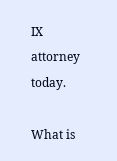IX attorney today.

What is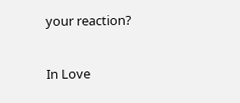your reaction?

In Love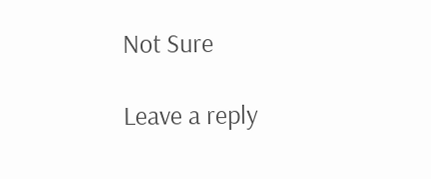Not Sure

Leave a reply